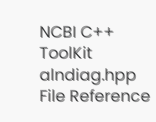NCBI C++ ToolKit
alndiag.hpp File Reference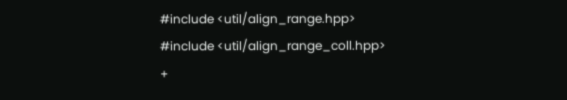#include <util/align_range.hpp>
#include <util/align_range_coll.hpp>
+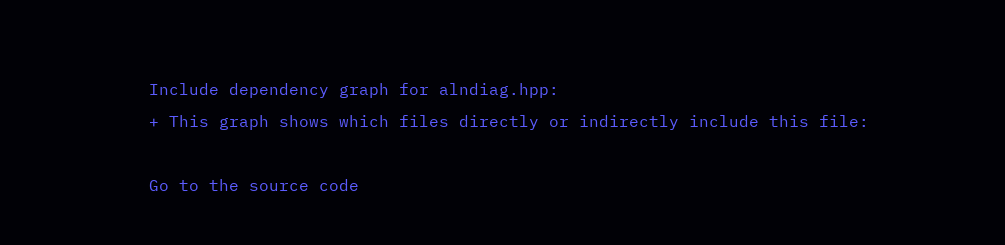Include dependency graph for alndiag.hpp:
+ This graph shows which files directly or indirectly include this file:

Go to the source code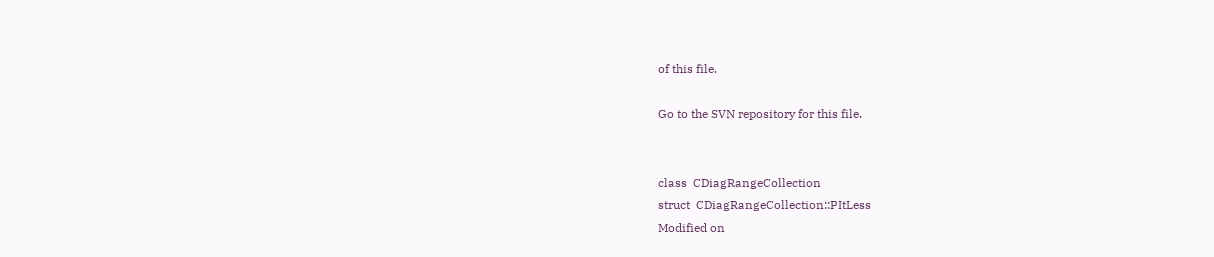of this file.

Go to the SVN repository for this file.


class  CDiagRangeCollection
struct  CDiagRangeCollection::PItLess
Modified on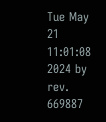Tue May 21 11:01:08 2024 by rev. 669887